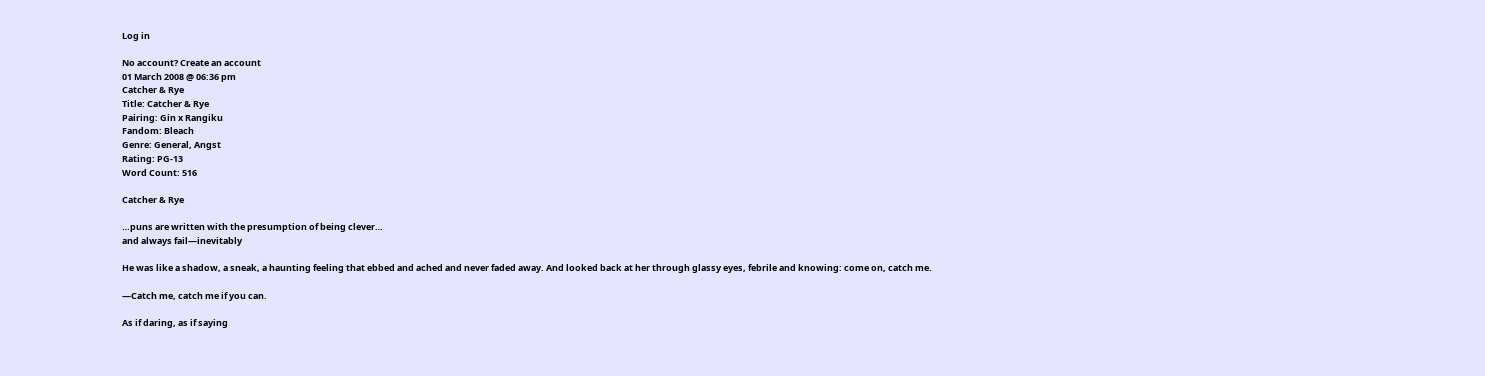Log in

No account? Create an account
01 March 2008 @ 06:36 pm
Catcher & Rye
Title: Catcher & Rye
Pairing: Gin x Rangiku
Fandom: Bleach
Genre: General, Angst
Rating: PG-13
Word Count: 516

Catcher & Rye

…puns are written with the presumption of being clever…
and always fail—inevitably

He was like a shadow, a sneak, a haunting feeling that ebbed and ached and never faded away. And looked back at her through glassy eyes, febrile and knowing: come on, catch me.

—Catch me, catch me if you can.

As if daring, as if saying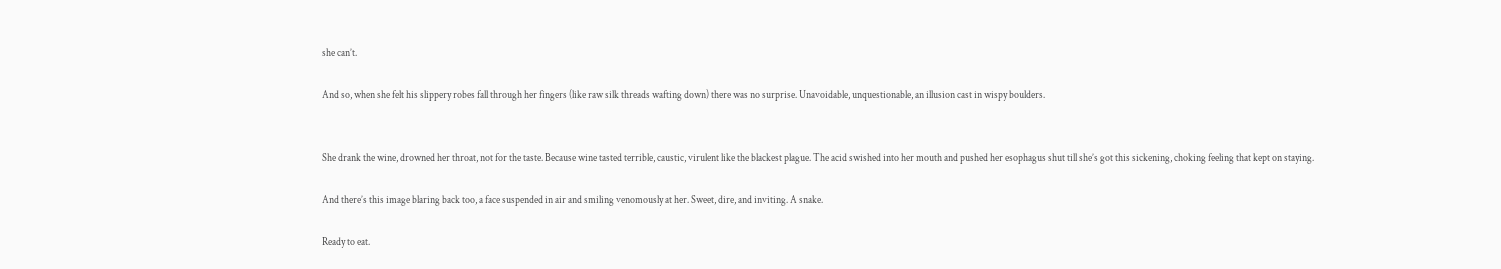she can’t.

And so, when she felt his slippery robes fall through her fingers (like raw silk threads wafting down) there was no surprise. Unavoidable, unquestionable, an illusion cast in wispy boulders.


She drank the wine, drowned her throat, not for the taste. Because wine tasted terrible, caustic, virulent like the blackest plague. The acid swished into her mouth and pushed her esophagus shut till she’s got this sickening, choking feeling that kept on staying.

And there’s this image blaring back too, a face suspended in air and smiling venomously at her. Sweet, dire, and inviting. A snake.

Ready to eat.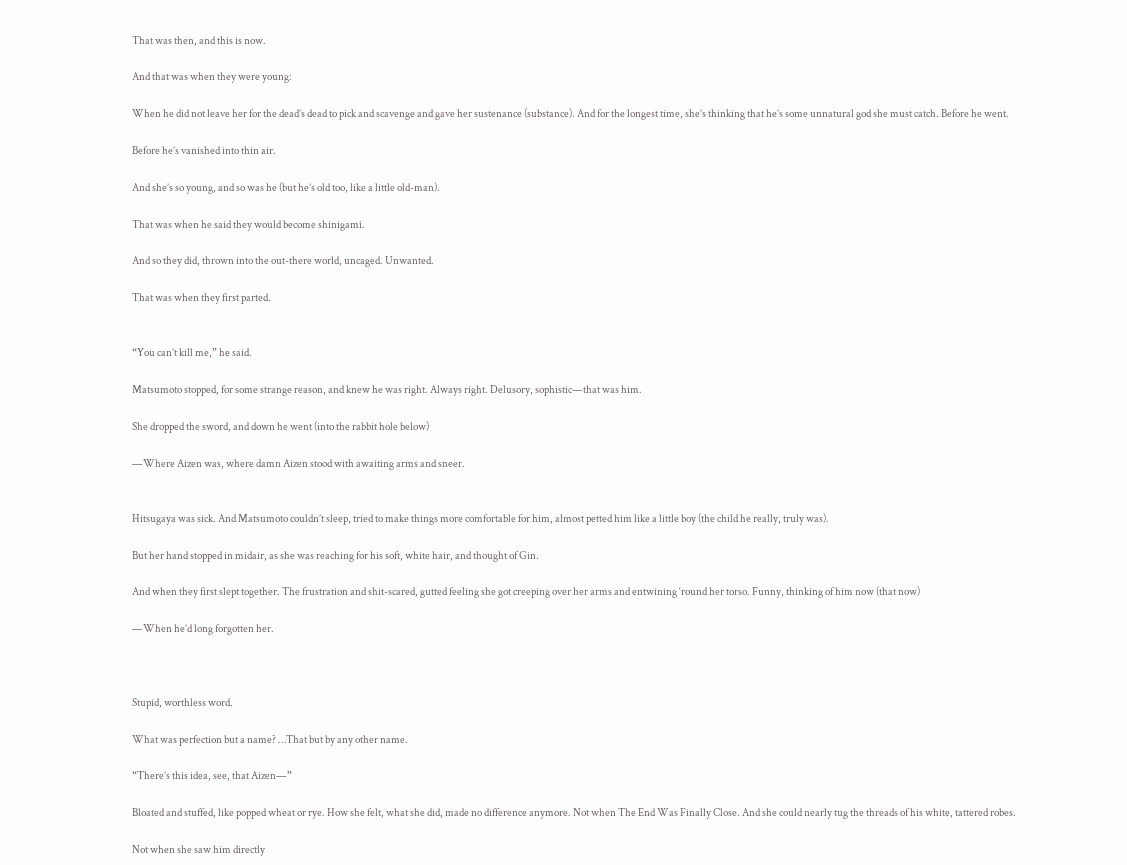That was then, and this is now.

And that was when they were young:

When he did not leave her for the dead’s dead to pick and scavenge and gave her sustenance (substance). And for the longest time, she’s thinking that he’s some unnatural god she must catch. Before he went.

Before he’s vanished into thin air.

And she’s so young, and so was he (but he’s old too, like a little old-man).

That was when he said they would become shinigami.

And so they did, thrown into the out-there world, uncaged. Unwanted.

That was when they first parted.


“You can’t kill me,” he said.

Matsumoto stopped, for some strange reason, and knew he was right. Always right. Delusory, sophistic—that was him.

She dropped the sword, and down he went (into the rabbit hole below)

—Where Aizen was, where damn Aizen stood with awaiting arms and sneer.


Hitsugaya was sick. And Matsumoto couldn’t sleep, tried to make things more comfortable for him, almost petted him like a little boy (the child he really, truly was).

But her hand stopped in midair, as she was reaching for his soft, white hair, and thought of Gin.

And when they first slept together. The frustration and shit-scared, gutted feeling she got creeping over her arms and entwining ‘round her torso. Funny, thinking of him now (that now)

—When he’d long forgotten her.



Stupid, worthless word.

What was perfection but a name? …That but by any other name.

“There’s this idea, see, that Aizen—”

Bloated and stuffed, like popped wheat or rye. How she felt, what she did, made no difference anymore. Not when The End Was Finally Close. And she could nearly tug the threads of his white, tattered robes.

Not when she saw him directly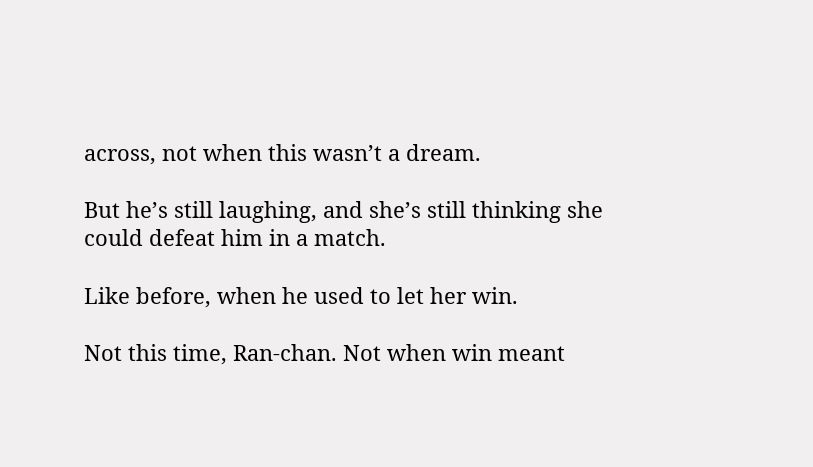across, not when this wasn’t a dream.

But he’s still laughing, and she’s still thinking she could defeat him in a match.

Like before, when he used to let her win.

Not this time, Ran-chan. Not when win meant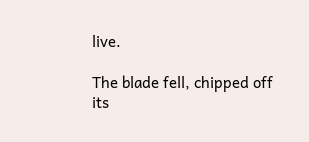live.

The blade fell, chipped off its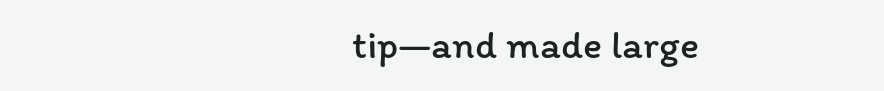tip—and made large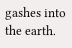gashes into the earth.